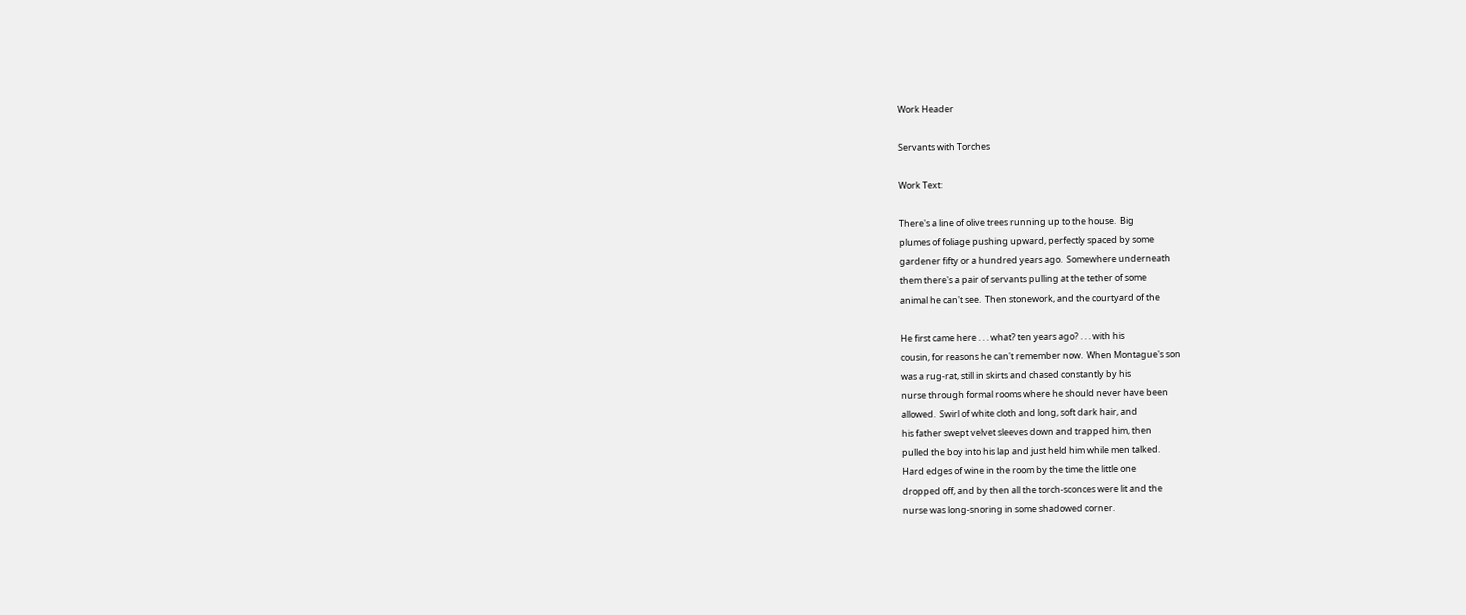Work Header

Servants with Torches

Work Text:

There's a line of olive trees running up to the house.  Big
plumes of foliage pushing upward, perfectly spaced by some
gardener fifty or a hundred years ago.  Somewhere underneath
them there's a pair of servants pulling at the tether of some
animal he can't see.  Then stonework, and the courtyard of the

He first came here . . . what? ten years ago? . . . with his
cousin, for reasons he can't remember now.  When Montague's son
was a rug-rat, still in skirts and chased constantly by his
nurse through formal rooms where he should never have been
allowed.  Swirl of white cloth and long, soft dark hair, and
his father swept velvet sleeves down and trapped him, then
pulled the boy into his lap and just held him while men talked.
Hard edges of wine in the room by the time the little one
dropped off, and by then all the torch-sconces were lit and the
nurse was long-snoring in some shadowed corner.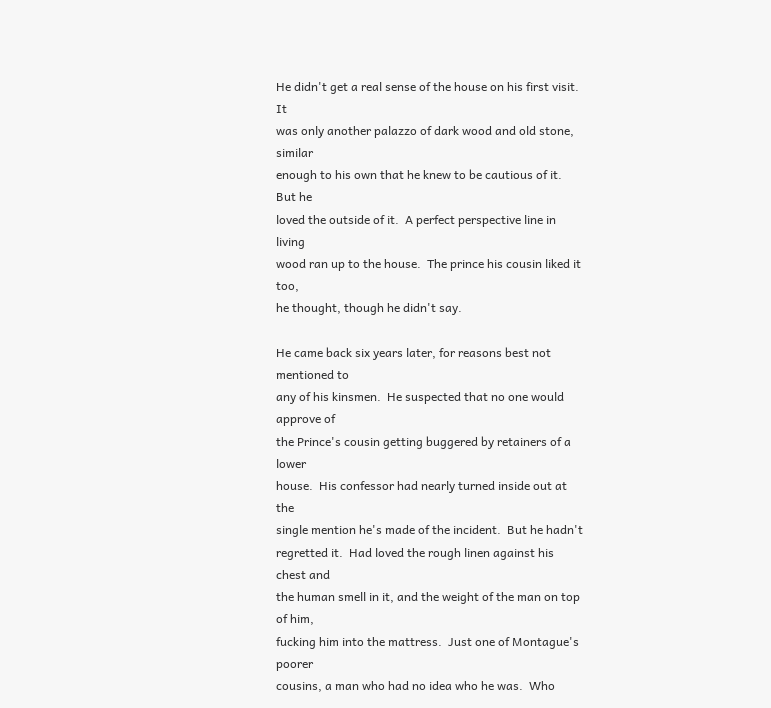He didn't get a real sense of the house on his first visit.  It
was only another palazzo of dark wood and old stone, similar
enough to his own that he knew to be cautious of it.  But he
loved the outside of it.  A perfect perspective line in living
wood ran up to the house.  The prince his cousin liked it too,
he thought, though he didn't say.

He came back six years later, for reasons best not mentioned to
any of his kinsmen.  He suspected that no one would approve of
the Prince's cousin getting buggered by retainers of a lower
house.  His confessor had nearly turned inside out at the
single mention he's made of the incident.  But he hadn't
regretted it.  Had loved the rough linen against his chest and
the human smell in it, and the weight of the man on top of him,
fucking him into the mattress.  Just one of Montague's poorer
cousins, a man who had no idea who he was.  Who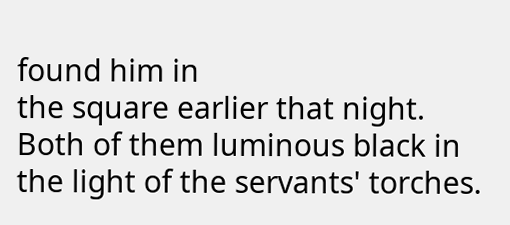found him in
the square earlier that night.  Both of them luminous black in
the light of the servants' torches.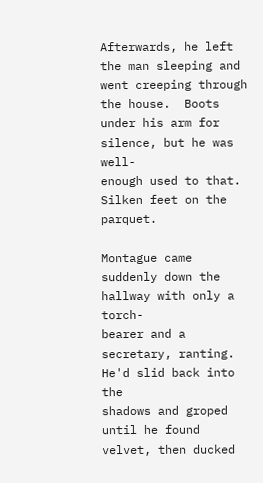Afterwards, he left the man sleeping and went creeping through
the house.  Boots under his arm for silence, but he was well-
enough used to that.  Silken feet on the parquet.

Montague came suddenly down the hallway with only a torch-
bearer and a secretary, ranting.  He'd slid back into the
shadows and groped until he found velvet, then ducked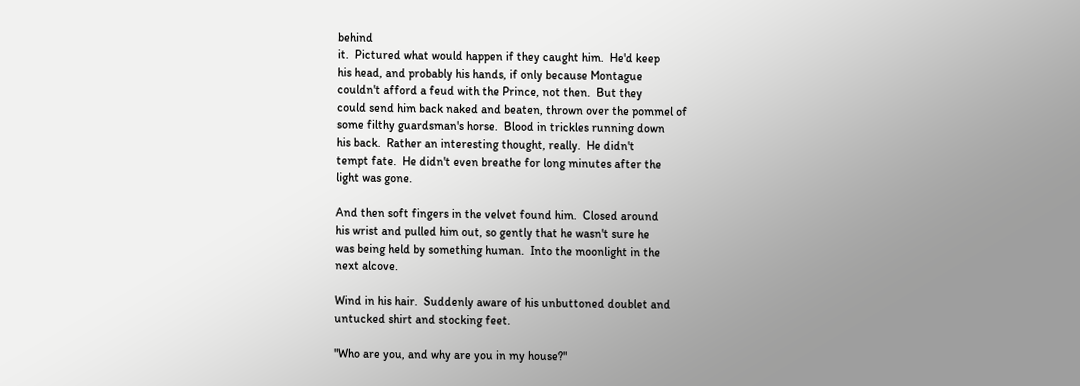behind
it.  Pictured what would happen if they caught him.  He'd keep
his head, and probably his hands, if only because Montague
couldn't afford a feud with the Prince, not then.  But they
could send him back naked and beaten, thrown over the pommel of
some filthy guardsman's horse.  Blood in trickles running down
his back.  Rather an interesting thought, really.  He didn't
tempt fate.  He didn't even breathe for long minutes after the
light was gone.

And then soft fingers in the velvet found him.  Closed around
his wrist and pulled him out, so gently that he wasn't sure he
was being held by something human.  Into the moonlight in the
next alcove.

Wind in his hair.  Suddenly aware of his unbuttoned doublet and
untucked shirt and stocking feet.

"Who are you, and why are you in my house?"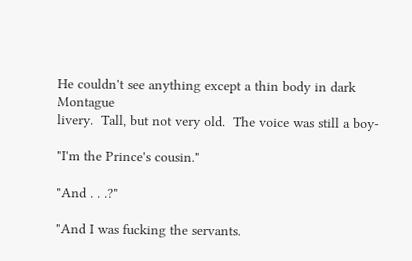He couldn't see anything except a thin body in dark Montague
livery.  Tall, but not very old.  The voice was still a boy-

"I'm the Prince's cousin."

"And . . .?"

"And I was fucking the servants.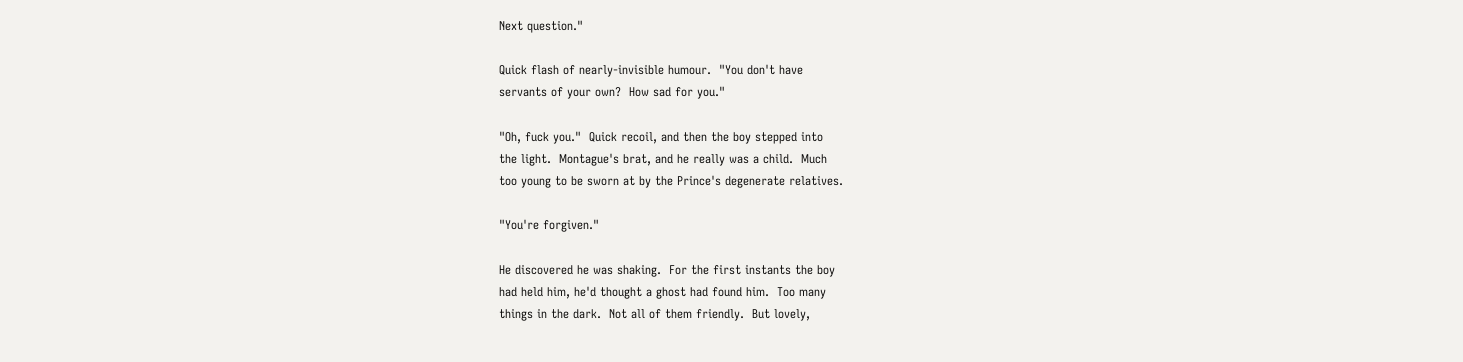Next question."

Quick flash of nearly-invisible humour.  "You don't have
servants of your own?  How sad for you."

"Oh, fuck you."  Quick recoil, and then the boy stepped into
the light.  Montague's brat, and he really was a child.  Much
too young to be sworn at by the Prince's degenerate relatives.

"You're forgiven."

He discovered he was shaking.  For the first instants the boy
had held him, he'd thought a ghost had found him.  Too many
things in the dark.  Not all of them friendly.  But lovely,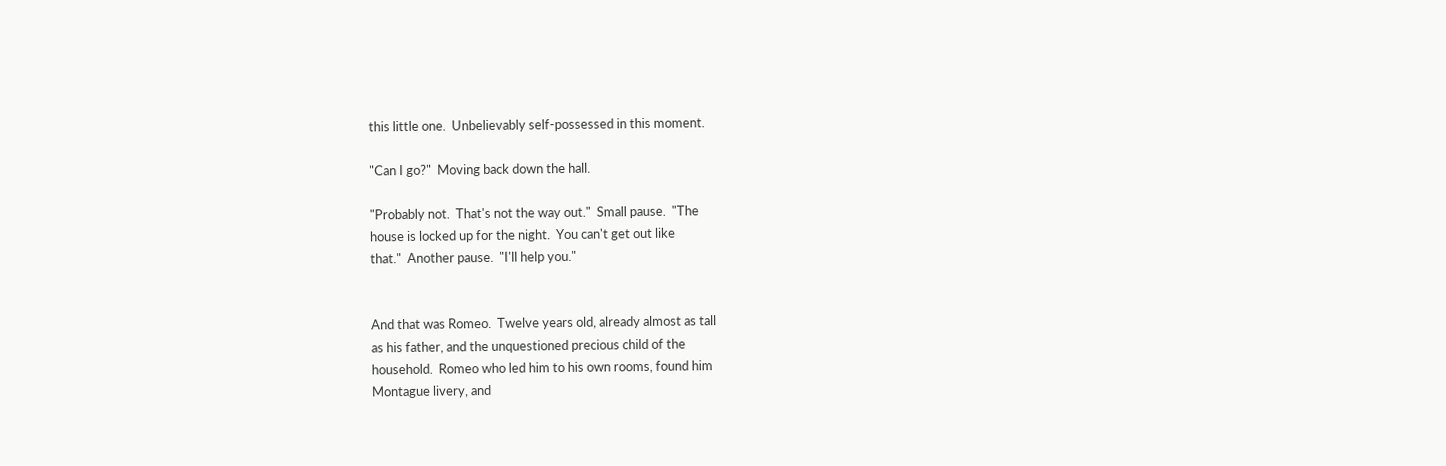this little one.  Unbelievably self-possessed in this moment.

"Can I go?"  Moving back down the hall.

"Probably not.  That's not the way out."  Small pause.  "The
house is locked up for the night.  You can't get out like
that."  Another pause.  "I'll help you."


And that was Romeo.  Twelve years old, already almost as tall
as his father, and the unquestioned precious child of the
household.  Romeo who led him to his own rooms, found him
Montague livery, and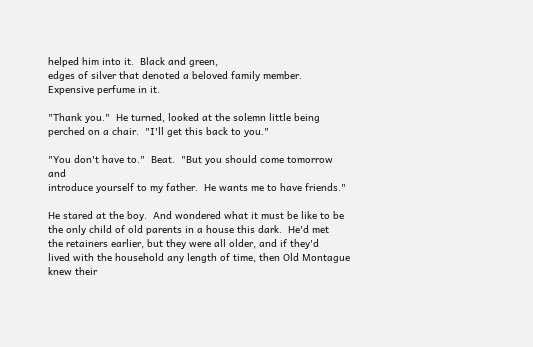helped him into it.  Black and green,
edges of silver that denoted a beloved family member.
Expensive perfume in it.

"Thank you."  He turned, looked at the solemn little being
perched on a chair.  "I'll get this back to you."

"You don't have to."  Beat.  "But you should come tomorrow and
introduce yourself to my father.  He wants me to have friends."

He stared at the boy.  And wondered what it must be like to be
the only child of old parents in a house this dark.  He'd met
the retainers earlier, but they were all older, and if they'd
lived with the household any length of time, then Old Montague
knew their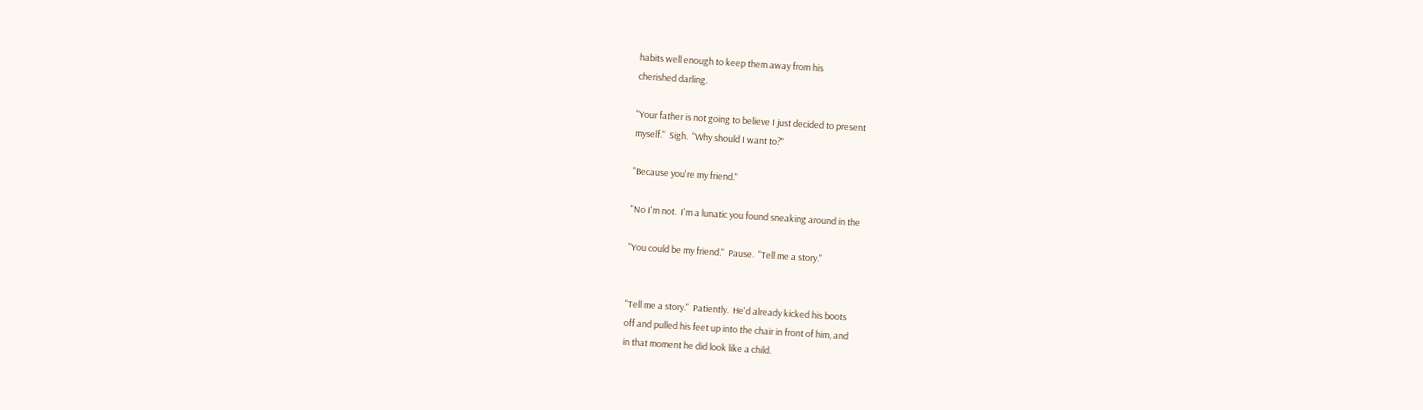habits well enough to keep them away from his
cherished darling.

"Your father is not going to believe I just decided to present
myself."  Sigh.  "Why should I want to?"

"Because you're my friend."

"No I'm not.  I'm a lunatic you found sneaking around in the

"You could be my friend."  Pause.  "Tell me a story."


"Tell me a story."  Patiently.  He'd already kicked his boots
off and pulled his feet up into the chair in front of him, and
in that moment he did look like a child.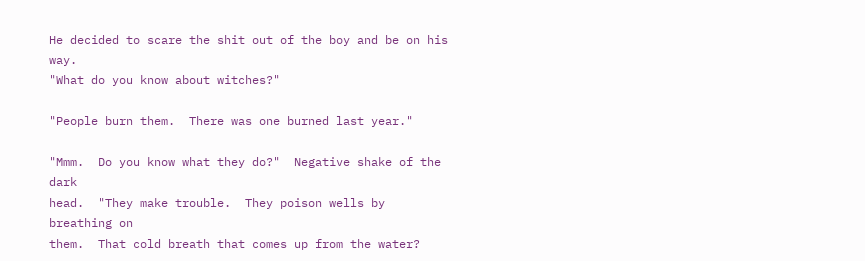He decided to scare the shit out of the boy and be on his way.
"What do you know about witches?"

"People burn them.  There was one burned last year."

"Mmm.  Do you know what they do?"  Negative shake of the dark
head.  "They make trouble.  They poison wells by breathing on
them.  That cold breath that comes up from the water?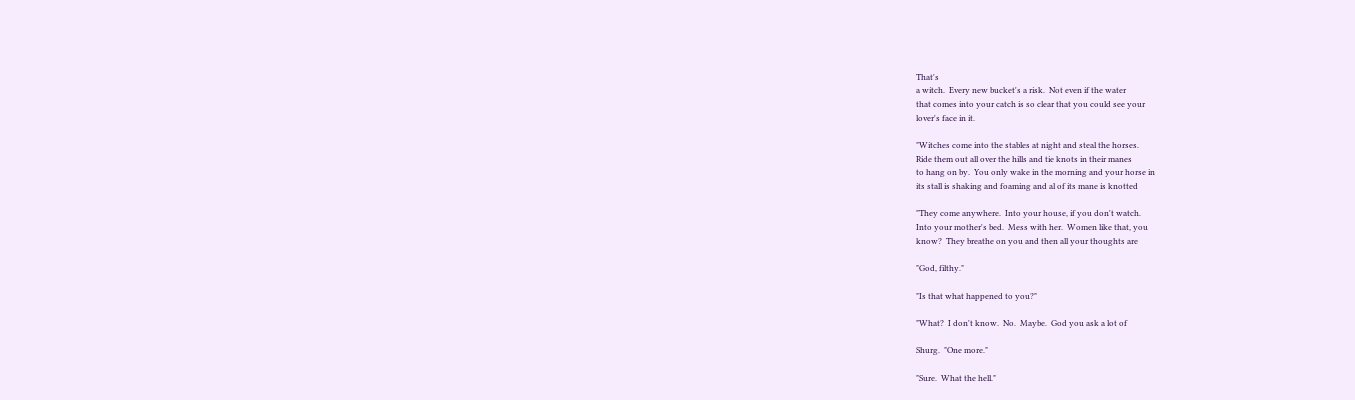That's
a witch.  Every new bucket's a risk.  Not even if the water
that comes into your catch is so clear that you could see your
lover's face in it.

"Witches come into the stables at night and steal the horses.
Ride them out all over the hills and tie knots in their manes
to hang on by.  You only wake in the morning and your horse in
its stall is shaking and foaming and al of its mane is knotted

"They come anywhere.  Into your house, if you don't watch.
Into your mother's bed.  Mess with her.  Women like that, you
know?  They breathe on you and then all your thoughts are

"God, filthy."

"Is that what happened to you?"

"What?  I don't know.  No.  Maybe.  God you ask a lot of

Shurg.  "One more."

"Sure.  What the hell."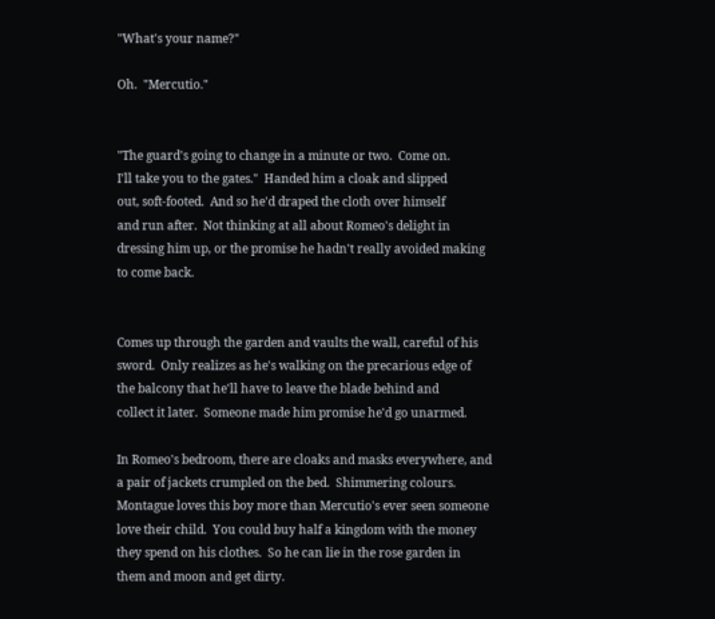"What's your name?"

Oh.  "Mercutio."


"The guard's going to change in a minute or two.  Come on.
I'll take you to the gates."  Handed him a cloak and slipped
out, soft-footed.  And so he'd draped the cloth over himself
and run after.  Not thinking at all about Romeo's delight in
dressing him up, or the promise he hadn't really avoided making
to come back.


Comes up through the garden and vaults the wall, careful of his
sword.  Only realizes as he's walking on the precarious edge of
the balcony that he'll have to leave the blade behind and
collect it later.  Someone made him promise he'd go unarmed.

In Romeo's bedroom, there are cloaks and masks everywhere, and
a pair of jackets crumpled on the bed.  Shimmering colours.
Montague loves this boy more than Mercutio's ever seen someone
love their child.  You could buy half a kingdom with the money
they spend on his clothes.  So he can lie in the rose garden in
them and moon and get dirty.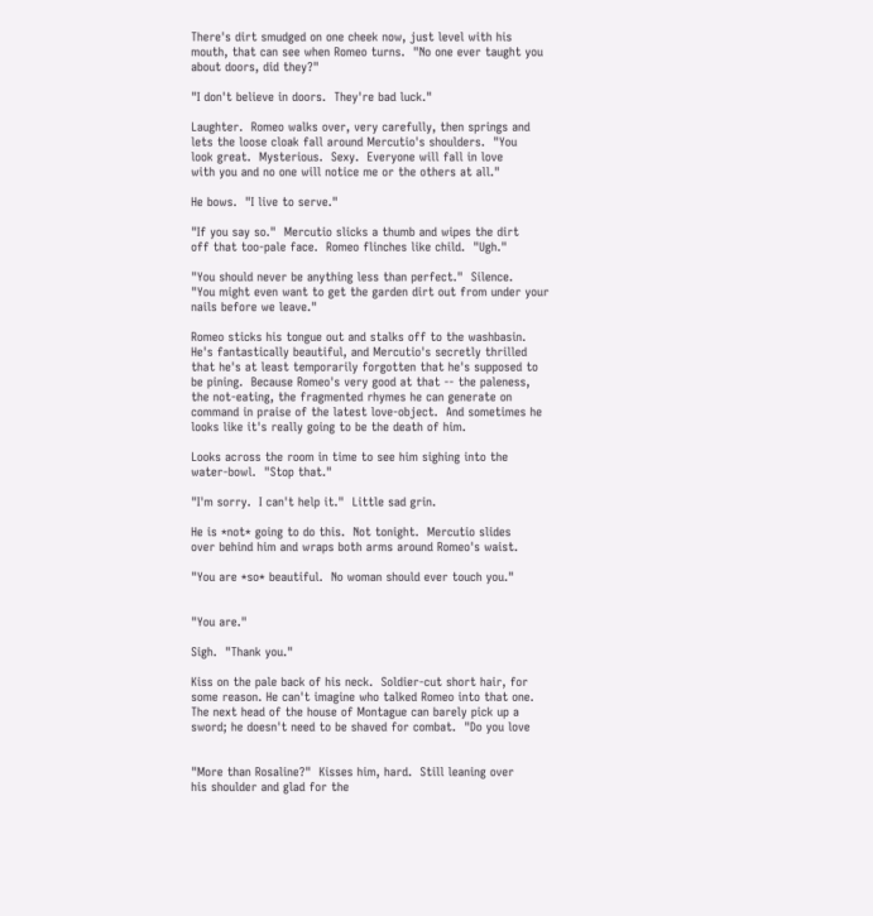There's dirt smudged on one cheek now, just level with his
mouth, that can see when Romeo turns.  "No one ever taught you
about doors, did they?"

"I don't believe in doors.  They're bad luck."

Laughter.  Romeo walks over, very carefully, then springs and
lets the loose cloak fall around Mercutio's shoulders.  "You
look great.  Mysterious.  Sexy.  Everyone will fall in love
with you and no one will notice me or the others at all."

He bows.  "I live to serve."

"If you say so."  Mercutio slicks a thumb and wipes the dirt
off that too-pale face.  Romeo flinches like child.  "Ugh."

"You should never be anything less than perfect."  Silence.
"You might even want to get the garden dirt out from under your
nails before we leave."

Romeo sticks his tongue out and stalks off to the washbasin.
He's fantastically beautiful, and Mercutio's secretly thrilled
that he's at least temporarily forgotten that he's supposed to
be pining.  Because Romeo's very good at that -- the paleness,
the not-eating, the fragmented rhymes he can generate on
command in praise of the latest love-object.  And sometimes he
looks like it's really going to be the death of him.

Looks across the room in time to see him sighing into the
water-bowl.  "Stop that."

"I'm sorry.  I can't help it."  Little sad grin.

He is *not* going to do this.  Not tonight.  Mercutio slides
over behind him and wraps both arms around Romeo's waist.

"You are *so* beautiful.  No woman should ever touch you."


"You are."

Sigh.  "Thank you."

Kiss on the pale back of his neck.  Soldier-cut short hair, for
some reason. He can't imagine who talked Romeo into that one.
The next head of the house of Montague can barely pick up a
sword; he doesn't need to be shaved for combat.  "Do you love


"More than Rosaline?"  Kisses him, hard.  Still leaning over
his shoulder and glad for the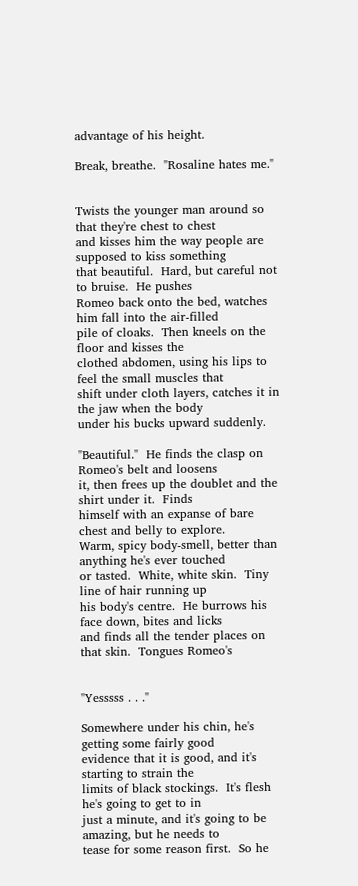advantage of his height.

Break, breathe.  "Rosaline hates me."


Twists the younger man around so that they're chest to chest
and kisses him the way people are supposed to kiss something
that beautiful.  Hard, but careful not to bruise.  He pushes
Romeo back onto the bed, watches him fall into the air-filled
pile of cloaks.  Then kneels on the floor and kisses the
clothed abdomen, using his lips to feel the small muscles that
shift under cloth layers, catches it in the jaw when the body
under his bucks upward suddenly.

"Beautiful."  He finds the clasp on Romeo's belt and loosens
it, then frees up the doublet and the shirt under it.  Finds
himself with an expanse of bare chest and belly to explore.
Warm, spicy body-smell, better than anything he's ever touched
or tasted.  White, white skin.  Tiny line of hair running up
his body's centre.  He burrows his face down, bites and licks
and finds all the tender places on that skin.  Tongues Romeo's


"Yesssss . . ."

Somewhere under his chin, he's getting some fairly good
evidence that it is good, and it's starting to strain the
limits of black stockings.  It's flesh he's going to get to in
just a minute, and it's going to be amazing, but he needs to
tease for some reason first.  So he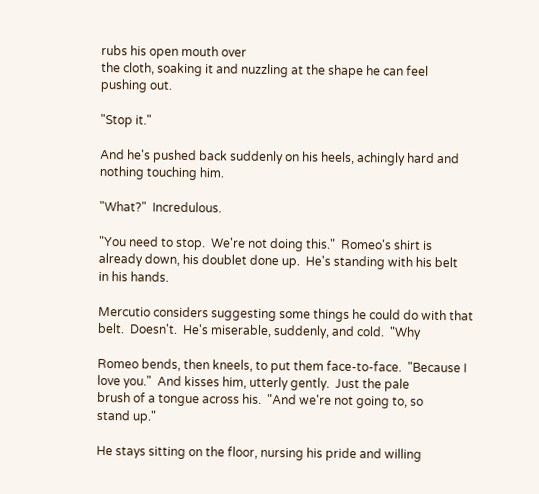rubs his open mouth over
the cloth, soaking it and nuzzling at the shape he can feel
pushing out.

"Stop it."

And he's pushed back suddenly on his heels, achingly hard and
nothing touching him.

"What?"  Incredulous.

"You need to stop.  We're not doing this."  Romeo's shirt is
already down, his doublet done up.  He's standing with his belt
in his hands.

Mercutio considers suggesting some things he could do with that
belt.  Doesn't.  He's miserable, suddenly, and cold.  "Why

Romeo bends, then kneels, to put them face-to-face.  "Because I
love you."  And kisses him, utterly gently.  Just the pale
brush of a tongue across his.  "And we're not going to, so
stand up."

He stays sitting on the floor, nursing his pride and willing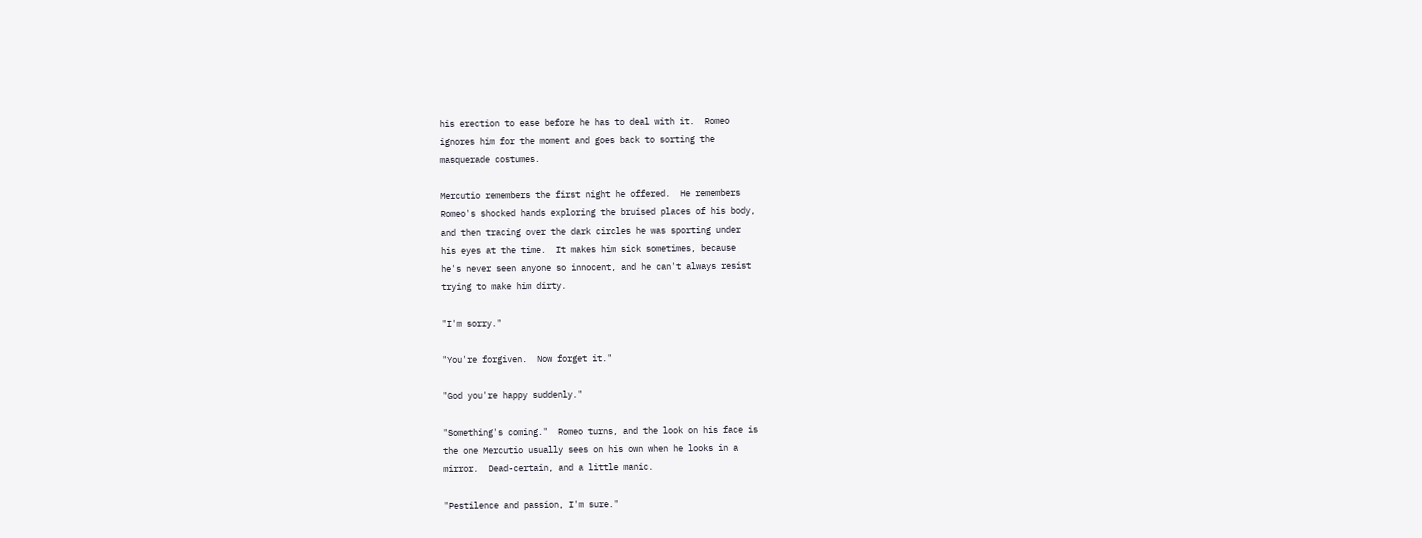his erection to ease before he has to deal with it.  Romeo
ignores him for the moment and goes back to sorting the
masquerade costumes.

Mercutio remembers the first night he offered.  He remembers
Romeo's shocked hands exploring the bruised places of his body,
and then tracing over the dark circles he was sporting under
his eyes at the time.  It makes him sick sometimes, because
he's never seen anyone so innocent, and he can't always resist
trying to make him dirty.

"I'm sorry."

"You're forgiven.  Now forget it."

"God you're happy suddenly."

"Something's coming."  Romeo turns, and the look on his face is
the one Mercutio usually sees on his own when he looks in a
mirror.  Dead-certain, and a little manic.

"Pestilence and passion, I'm sure."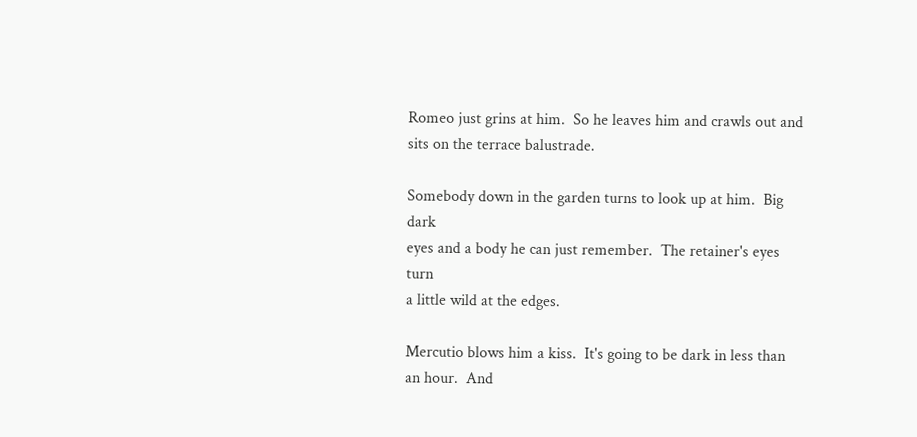Romeo just grins at him.  So he leaves him and crawls out and
sits on the terrace balustrade.

Somebody down in the garden turns to look up at him.  Big dark
eyes and a body he can just remember.  The retainer's eyes turn
a little wild at the edges.

Mercutio blows him a kiss.  It's going to be dark in less than
an hour.  And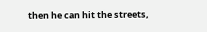then he can hit the streets,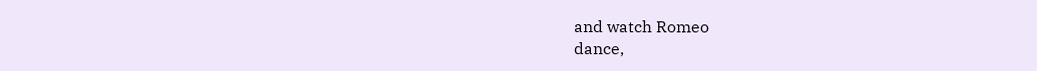and watch Romeo
dance,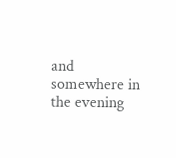and somewhere in the evening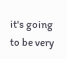it's going to be very